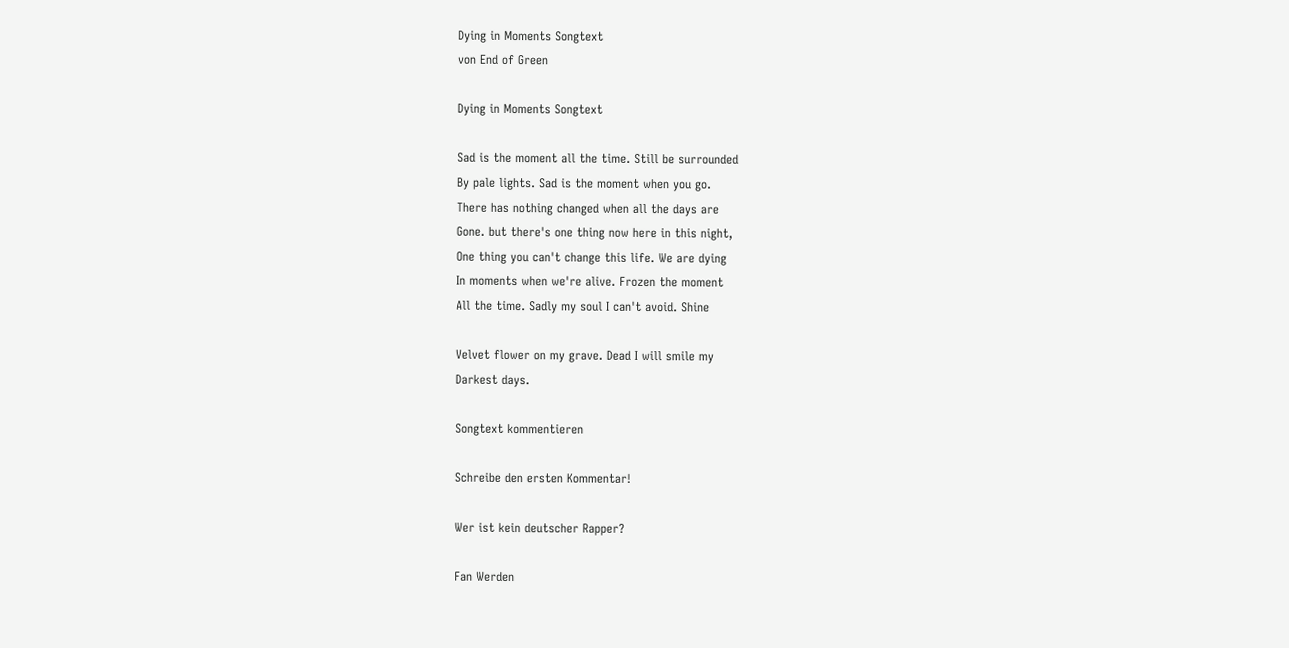Dying in Moments Songtext
von End of Green

Dying in Moments Songtext

Sad is the moment all the time. Still be surrounded
By pale lights. Sad is the moment when you go.
There has nothing changed when all the days are
Gone. but there's one thing now here in this night,
One thing you can't change this life. We are dying
In moments when we're alive. Frozen the moment
All the time. Sadly my soul I can't avoid. Shine

Velvet flower on my grave. Dead I will smile my
Darkest days.

Songtext kommentieren

Schreibe den ersten Kommentar!

Wer ist kein deutscher Rapper?

Fan Werden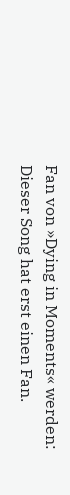Fan von »Dying in Moments« werden:
Dieser Song hat erst einen Fan.